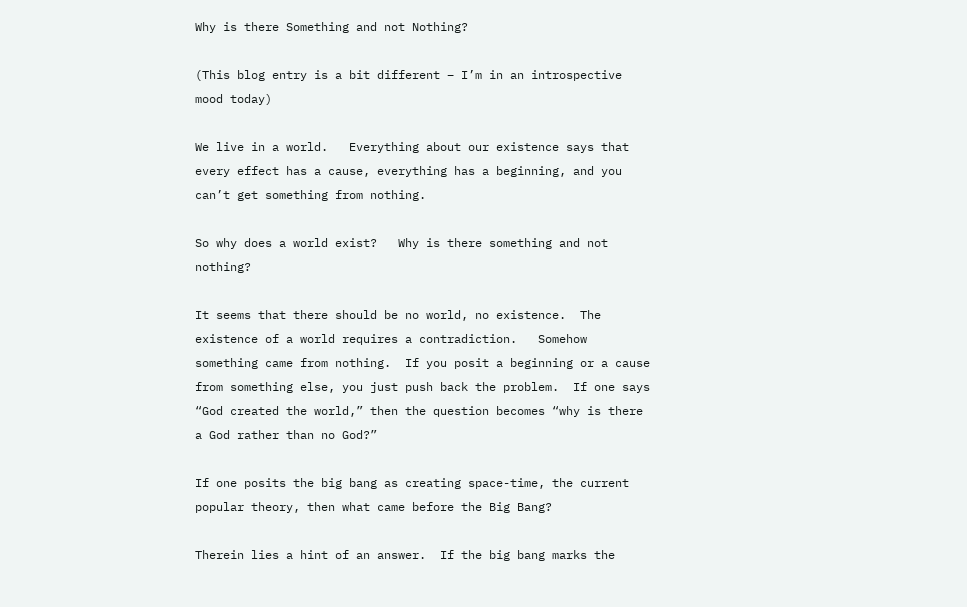Why is there Something and not Nothing?

(This blog entry is a bit different – I’m in an introspective mood today)

We live in a world.   Everything about our existence says that every effect has a cause, everything has a beginning, and you can’t get something from nothing.

So why does a world exist?   Why is there something and not nothing?

It seems that there should be no world, no existence.  The existence of a world requires a contradiction.   Somehow something came from nothing.  If you posit a beginning or a cause from something else, you just push back the problem.  If one says “God created the world,” then the question becomes “why is there a God rather than no God?”

If one posits the big bang as creating space-time, the current popular theory, then what came before the Big Bang?

Therein lies a hint of an answer.  If the big bang marks the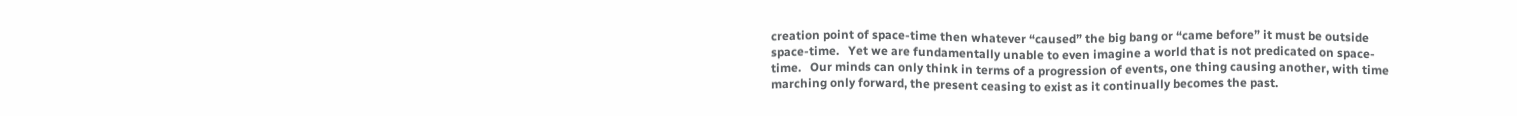creation point of space-time then whatever “caused” the big bang or “came before” it must be outside space-time.   Yet we are fundamentally unable to even imagine a world that is not predicated on space-time.   Our minds can only think in terms of a progression of events, one thing causing another, with time marching only forward, the present ceasing to exist as it continually becomes the past.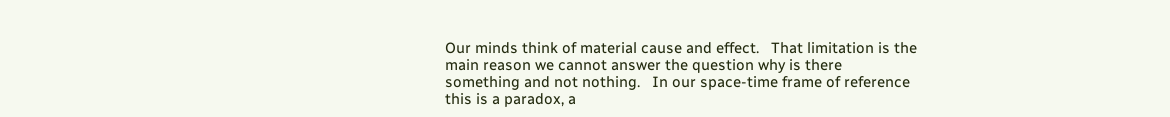Our minds think of material cause and effect.   That limitation is the main reason we cannot answer the question why is there something and not nothing.   In our space-time frame of reference this is a paradox, a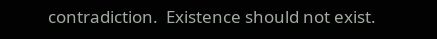contradiction.  Existence should not exist.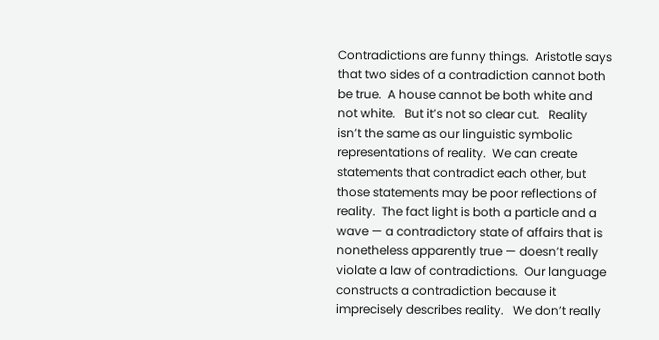Contradictions are funny things.  Aristotle says that two sides of a contradiction cannot both be true.  A house cannot be both white and not white.   But it’s not so clear cut.   Reality isn’t the same as our linguistic symbolic representations of reality.  We can create statements that contradict each other, but those statements may be poor reflections of reality.  The fact light is both a particle and a wave — a contradictory state of affairs that is nonetheless apparently true — doesn’t really violate a law of contradictions.  Our language constructs a contradiction because it imprecisely describes reality.   We don’t really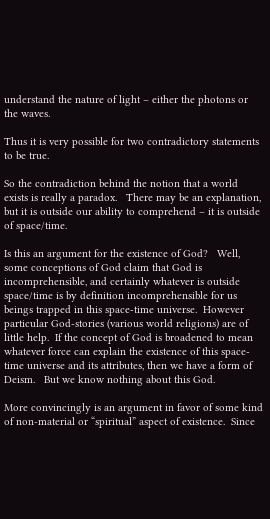understand the nature of light – either the photons or the waves.

Thus it is very possible for two contradictory statements to be true.

So the contradiction behind the notion that a world exists is really a paradox.   There may be an explanation, but it is outside our ability to comprehend – it is outside of space/time.

Is this an argument for the existence of God?   Well, some conceptions of God claim that God is incomprehensible, and certainly whatever is outside space/time is by definition incomprehensible for us beings trapped in this space-time universe.  However particular God-stories (various world religions) are of little help.  If the concept of God is broadened to mean whatever force can explain the existence of this space-time universe and its attributes, then we have a form of Deism.   But we know nothing about this God.

More convincingly is an argument in favor of some kind of non-material or “spiritual” aspect of existence.  Since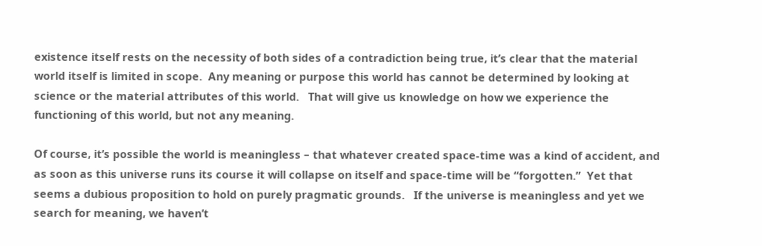existence itself rests on the necessity of both sides of a contradiction being true, it’s clear that the material world itself is limited in scope.  Any meaning or purpose this world has cannot be determined by looking at science or the material attributes of this world.   That will give us knowledge on how we experience the functioning of this world, but not any meaning.

Of course, it’s possible the world is meaningless – that whatever created space-time was a kind of accident, and as soon as this universe runs its course it will collapse on itself and space-time will be “forgotten.”  Yet that seems a dubious proposition to hold on purely pragmatic grounds.   If the universe is meaningless and yet we search for meaning, we haven’t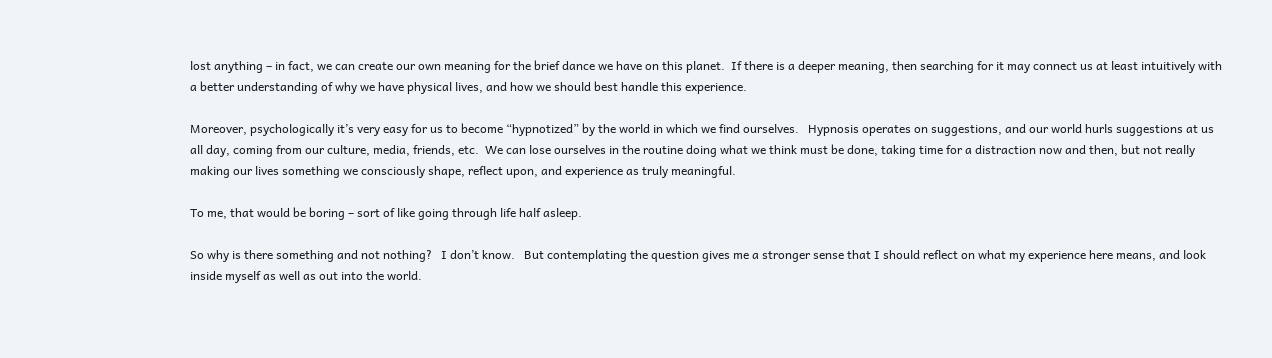lost anything – in fact, we can create our own meaning for the brief dance we have on this planet.  If there is a deeper meaning, then searching for it may connect us at least intuitively with a better understanding of why we have physical lives, and how we should best handle this experience.

Moreover, psychologically it’s very easy for us to become “hypnotized” by the world in which we find ourselves.   Hypnosis operates on suggestions, and our world hurls suggestions at us all day, coming from our culture, media, friends, etc.  We can lose ourselves in the routine doing what we think must be done, taking time for a distraction now and then, but not really making our lives something we consciously shape, reflect upon, and experience as truly meaningful.

To me, that would be boring – sort of like going through life half asleep.

So why is there something and not nothing?   I don’t know.   But contemplating the question gives me a stronger sense that I should reflect on what my experience here means, and look inside myself as well as out into the world.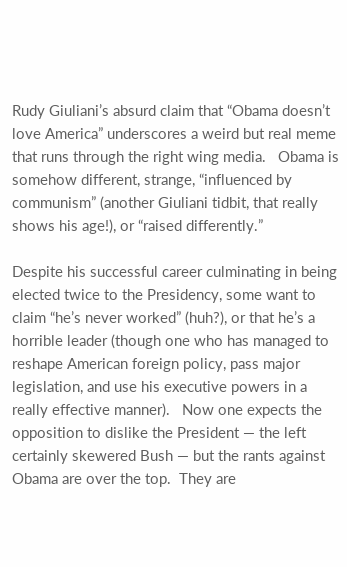Rudy Giuliani’s absurd claim that “Obama doesn’t love America” underscores a weird but real meme that runs through the right wing media.   Obama is somehow different, strange, “influenced by communism” (another Giuliani tidbit, that really shows his age!), or “raised differently.”

Despite his successful career culminating in being elected twice to the Presidency, some want to claim “he’s never worked” (huh?), or that he’s a horrible leader (though one who has managed to reshape American foreign policy, pass major legislation, and use his executive powers in a really effective manner).   Now one expects the opposition to dislike the President — the left certainly skewered Bush — but the rants against Obama are over the top.  They are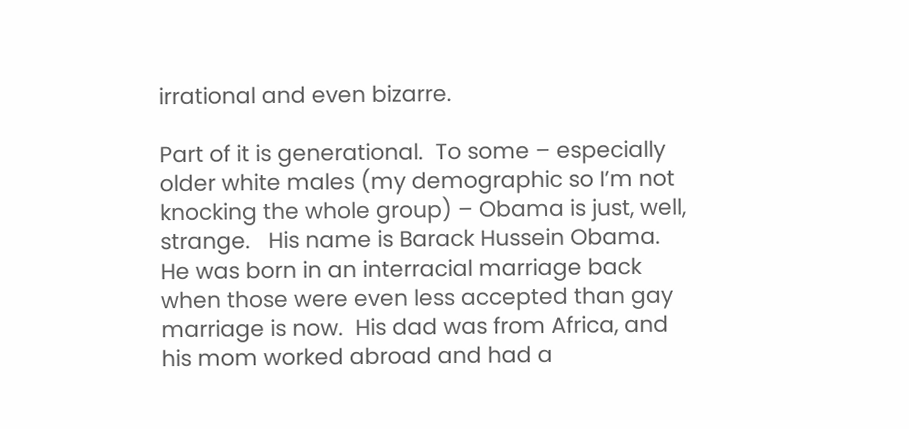irrational and even bizarre.

Part of it is generational.  To some – especially older white males (my demographic so I’m not knocking the whole group) – Obama is just, well, strange.   His name is Barack Hussein Obama.  He was born in an interracial marriage back when those were even less accepted than gay marriage is now.  His dad was from Africa, and his mom worked abroad and had a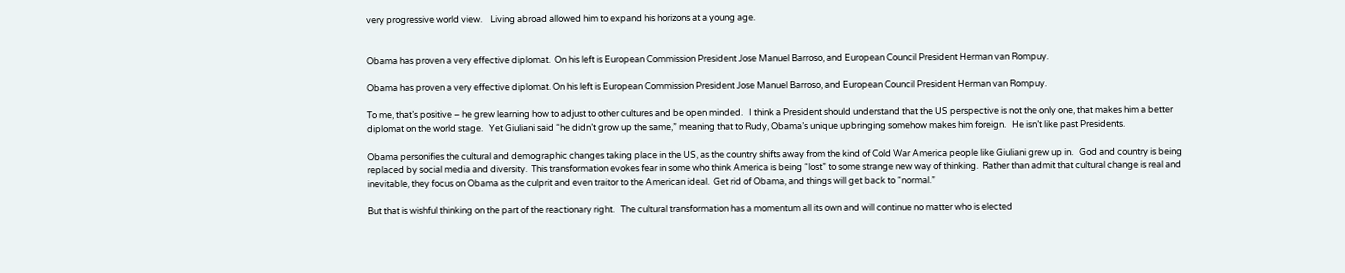very progressive world view.    Living abroad allowed him to expand his horizons at a young age.


Obama has proven a very effective diplomat.  On his left is European Commission President Jose Manuel Barroso, and European Council President Herman van Rompuy.

Obama has proven a very effective diplomat. On his left is European Commission President Jose Manuel Barroso, and European Council President Herman van Rompuy.

To me, that’s positive – he grew learning how to adjust to other cultures and be open minded.   I think a President should understand that the US perspective is not the only one, that makes him a better diplomat on the world stage.   Yet Giuliani said “he didn’t grow up the same,” meaning that to Rudy, Obama’s unique upbringing somehow makes him foreign.   He isn’t like past Presidents.

Obama personifies the cultural and demographic changes taking place in the US, as the country shifts away from the kind of Cold War America people like Giuliani grew up in.   God and country is being replaced by social media and diversity.  This transformation evokes fear in some who think America is being “lost” to some strange new way of thinking.  Rather than admit that cultural change is real and inevitable, they focus on Obama as the culprit and even traitor to the American ideal.  Get rid of Obama, and things will get back to “normal.”

But that is wishful thinking on the part of the reactionary right.   The cultural transformation has a momentum all its own and will continue no matter who is elected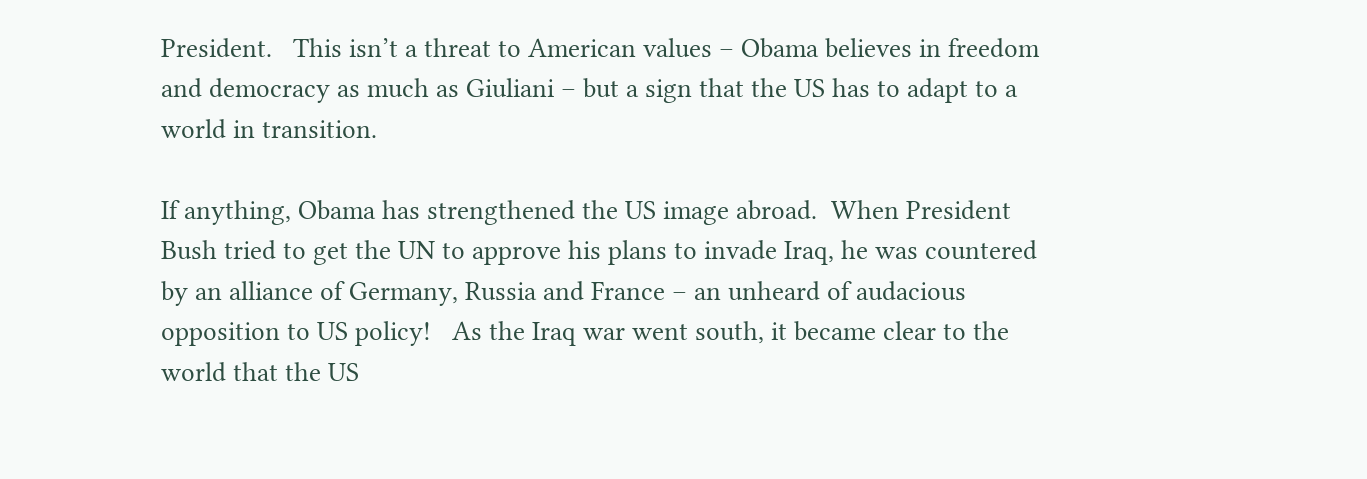President.   This isn’t a threat to American values – Obama believes in freedom and democracy as much as Giuliani – but a sign that the US has to adapt to a world in transition.

If anything, Obama has strengthened the US image abroad.  When President Bush tried to get the UN to approve his plans to invade Iraq, he was countered by an alliance of Germany, Russia and France – an unheard of audacious opposition to US policy!   As the Iraq war went south, it became clear to the world that the US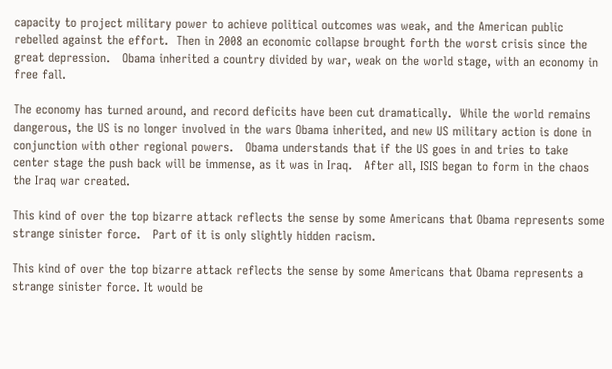capacity to project military power to achieve political outcomes was weak, and the American public rebelled against the effort.  Then in 2008 an economic collapse brought forth the worst crisis since the great depression.   Obama inherited a country divided by war, weak on the world stage, with an economy in free fall.

The economy has turned around, and record deficits have been cut dramatically.  While the world remains dangerous, the US is no longer involved in the wars Obama inherited, and new US military action is done in conjunction with other regional powers.   Obama understands that if the US goes in and tries to take center stage the push back will be immense, as it was in Iraq.   After all, ISIS began to form in the chaos the Iraq war created.

This kind of over the top bizarre attack reflects the sense by some Americans that Obama represents some strange sinister force.   Part of it is only slightly hidden racism.

This kind of over the top bizarre attack reflects the sense by some Americans that Obama represents a strange sinister force. It would be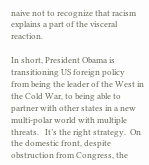naive not to recognize that racism explains a part of the visceral reaction.

In short, President Obama is transitioning US foreign policy from being the leader of the West in the Cold War, to being able to partner with other states in a new multi-polar world with multiple threats.   It’s the right strategy.  On the domestic front, despite obstruction from Congress, the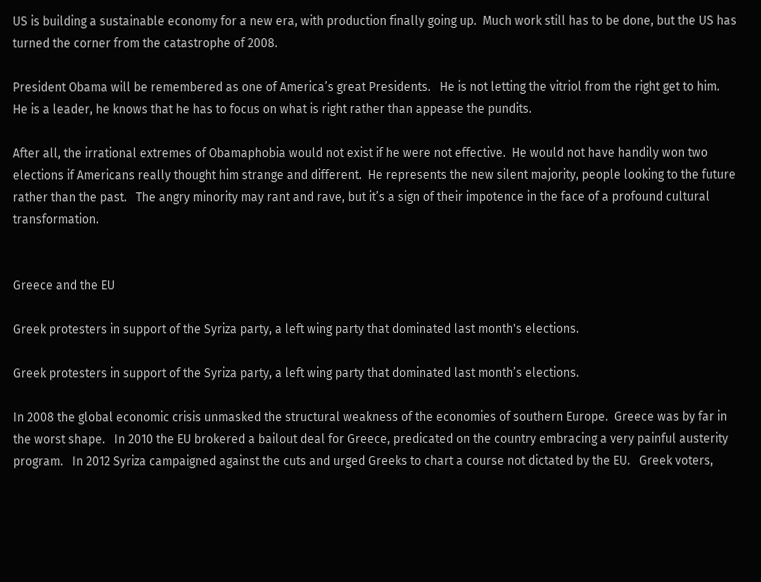US is building a sustainable economy for a new era, with production finally going up.  Much work still has to be done, but the US has turned the corner from the catastrophe of 2008.

President Obama will be remembered as one of America’s great Presidents.   He is not letting the vitriol from the right get to him.   He is a leader, he knows that he has to focus on what is right rather than appease the pundits.

After all, the irrational extremes of Obamaphobia would not exist if he were not effective.  He would not have handily won two elections if Americans really thought him strange and different.  He represents the new silent majority, people looking to the future rather than the past.   The angry minority may rant and rave, but it’s a sign of their impotence in the face of a profound cultural transformation.


Greece and the EU

Greek protesters in support of the Syriza party, a left wing party that dominated last month's elections.

Greek protesters in support of the Syriza party, a left wing party that dominated last month’s elections.

In 2008 the global economic crisis unmasked the structural weakness of the economies of southern Europe.  Greece was by far in the worst shape.   In 2010 the EU brokered a bailout deal for Greece, predicated on the country embracing a very painful austerity program.   In 2012 Syriza campaigned against the cuts and urged Greeks to chart a course not dictated by the EU.   Greek voters,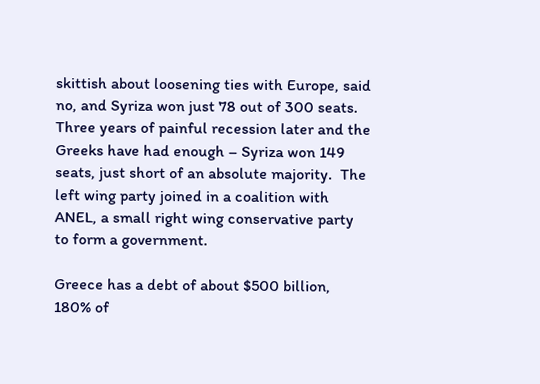skittish about loosening ties with Europe, said no, and Syriza won just 78 out of 300 seats.  Three years of painful recession later and the Greeks have had enough – Syriza won 149 seats, just short of an absolute majority.  The left wing party joined in a coalition with ANEL, a small right wing conservative party to form a government.

Greece has a debt of about $500 billion, 180% of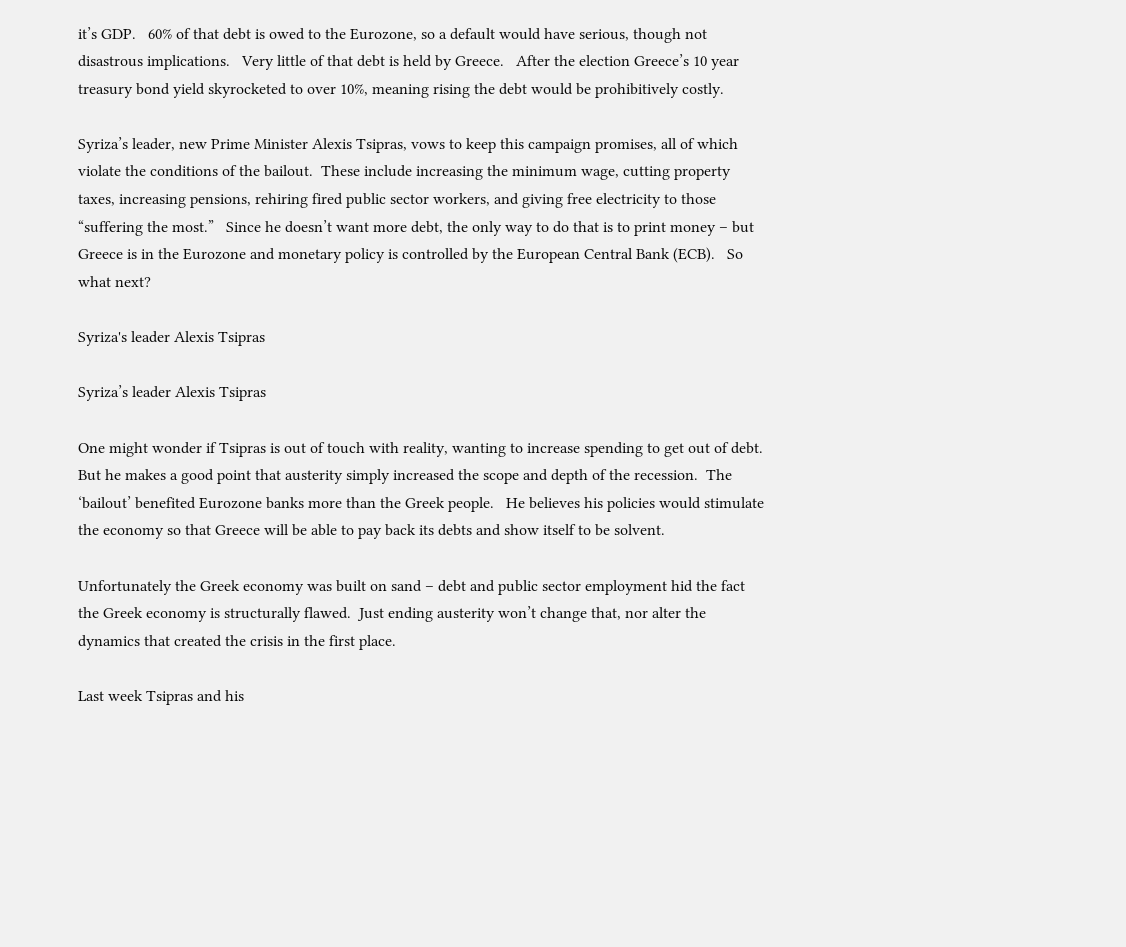it’s GDP.   60% of that debt is owed to the Eurozone, so a default would have serious, though not disastrous implications.   Very little of that debt is held by Greece.   After the election Greece’s 10 year treasury bond yield skyrocketed to over 10%, meaning rising the debt would be prohibitively costly.

Syriza’s leader, new Prime Minister Alexis Tsipras, vows to keep this campaign promises, all of which violate the conditions of the bailout.  These include increasing the minimum wage, cutting property taxes, increasing pensions, rehiring fired public sector workers, and giving free electricity to those “suffering the most.”   Since he doesn’t want more debt, the only way to do that is to print money – but Greece is in the Eurozone and monetary policy is controlled by the European Central Bank (ECB).   So what next?

Syriza's leader Alexis Tsipras

Syriza’s leader Alexis Tsipras

One might wonder if Tsipras is out of touch with reality, wanting to increase spending to get out of debt.   But he makes a good point that austerity simply increased the scope and depth of the recession.  The ‘bailout’ benefited Eurozone banks more than the Greek people.   He believes his policies would stimulate the economy so that Greece will be able to pay back its debts and show itself to be solvent.

Unfortunately the Greek economy was built on sand – debt and public sector employment hid the fact the Greek economy is structurally flawed.  Just ending austerity won’t change that, nor alter the dynamics that created the crisis in the first place.

Last week Tsipras and his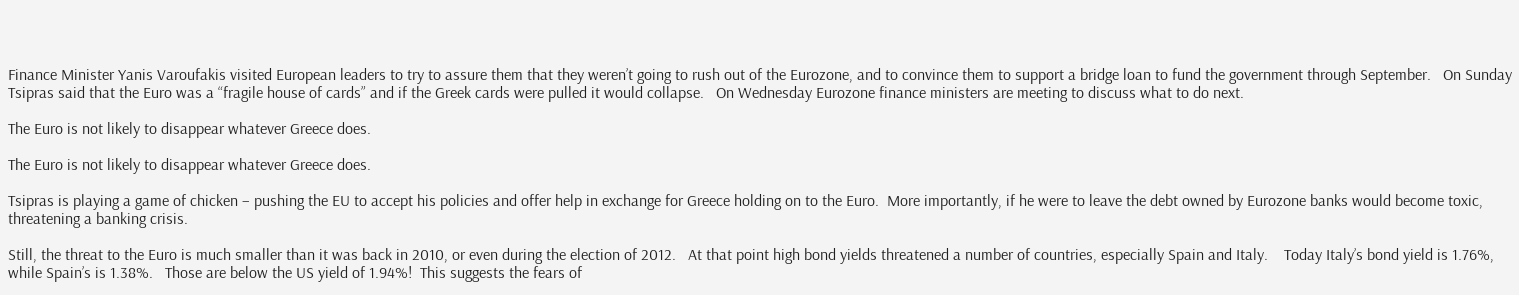Finance Minister Yanis Varoufakis visited European leaders to try to assure them that they weren’t going to rush out of the Eurozone, and to convince them to support a bridge loan to fund the government through September.   On Sunday Tsipras said that the Euro was a “fragile house of cards” and if the Greek cards were pulled it would collapse.   On Wednesday Eurozone finance ministers are meeting to discuss what to do next.

The Euro is not likely to disappear whatever Greece does.

The Euro is not likely to disappear whatever Greece does.

Tsipras is playing a game of chicken – pushing the EU to accept his policies and offer help in exchange for Greece holding on to the Euro.  More importantly, if he were to leave the debt owned by Eurozone banks would become toxic, threatening a banking crisis.

Still, the threat to the Euro is much smaller than it was back in 2010, or even during the election of 2012.   At that point high bond yields threatened a number of countries, especially Spain and Italy.    Today Italy’s bond yield is 1.76%, while Spain’s is 1.38%.   Those are below the US yield of 1.94%!  This suggests the fears of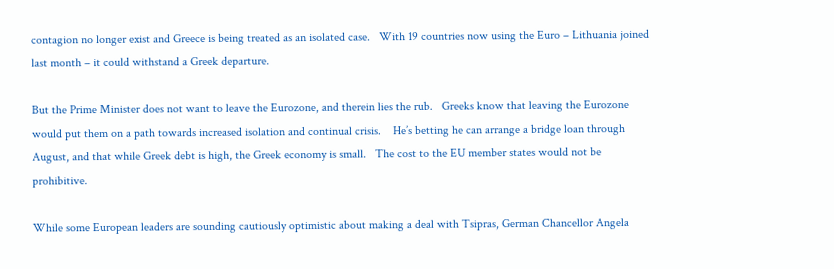contagion no longer exist and Greece is being treated as an isolated case.   With 19 countries now using the Euro – Lithuania joined last month – it could withstand a Greek departure.

But the Prime Minister does not want to leave the Eurozone, and therein lies the rub.   Greeks know that leaving the Eurozone would put them on a path towards increased isolation and continual crisis.    He’s betting he can arrange a bridge loan through August, and that while Greek debt is high, the Greek economy is small.   The cost to the EU member states would not be prohibitive.

While some European leaders are sounding cautiously optimistic about making a deal with Tsipras, German Chancellor Angela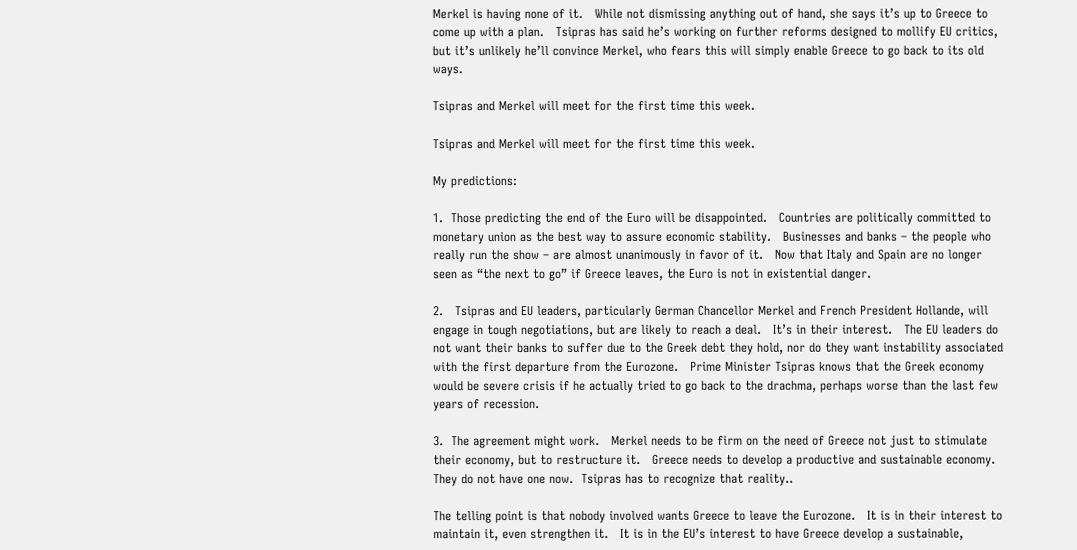Merkel is having none of it.   While not dismissing anything out of hand, she says it’s up to Greece to come up with a plan.   Tsipras has said he’s working on further reforms designed to mollify EU critics, but it’s unlikely he’ll convince Merkel, who fears this will simply enable Greece to go back to its old ways.

Tsipras and Merkel will meet for the first time this week.

Tsipras and Merkel will meet for the first time this week.

My predictions:

1.  Those predicting the end of the Euro will be disappointed.   Countries are politically committed to monetary union as the best way to assure economic stability.   Businesses and banks – the people who really run the show – are almost unanimously in favor of it.   Now that Italy and Spain are no longer seen as “the next to go” if Greece leaves, the Euro is not in existential danger.

2.   Tsipras and EU leaders, particularly German Chancellor Merkel and French President Hollande, will engage in tough negotiations, but are likely to reach a deal.   It’s in their interest.   The EU leaders do not want their banks to suffer due to the Greek debt they hold, nor do they want instability associated with the first departure from the Eurozone.   Prime Minister Tsipras knows that the Greek economy would be severe crisis if he actually tried to go back to the drachma, perhaps worse than the last few years of recession.

3.  The agreement might work.   Merkel needs to be firm on the need of Greece not just to stimulate their economy, but to restructure it.   Greece needs to develop a productive and sustainable economy.  They do not have one now.  Tsipras has to recognize that reality..

The telling point is that nobody involved wants Greece to leave the Eurozone.   It is in their interest to maintain it, even strengthen it.   It is in the EU’s interest to have Greece develop a sustainable,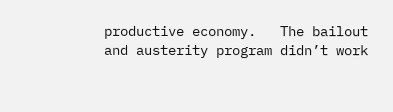productive economy.   The bailout and austerity program didn’t work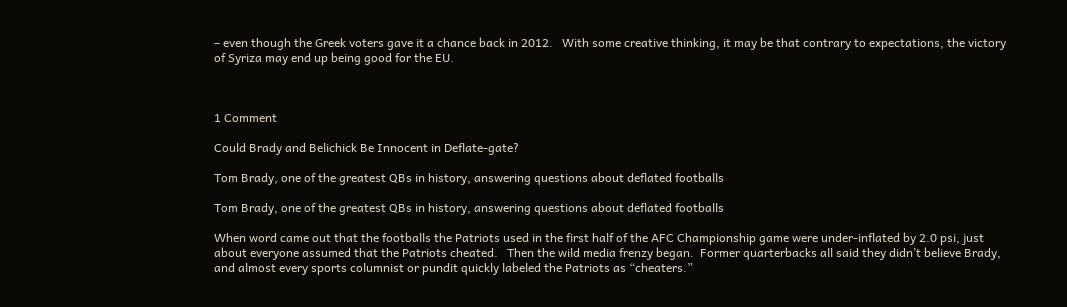– even though the Greek voters gave it a chance back in 2012.   With some creative thinking, it may be that contrary to expectations, the victory of Syriza may end up being good for the EU.



1 Comment

Could Brady and Belichick Be Innocent in Deflate-gate?

Tom Brady, one of the greatest QBs in history, answering questions about deflated footballs

Tom Brady, one of the greatest QBs in history, answering questions about deflated footballs

When word came out that the footballs the Patriots used in the first half of the AFC Championship game were under-inflated by 2.0 psi, just about everyone assumed that the Patriots cheated.   Then the wild media frenzy began.  Former quarterbacks all said they didn’t believe Brady, and almost every sports columnist or pundit quickly labeled the Patriots as “cheaters.”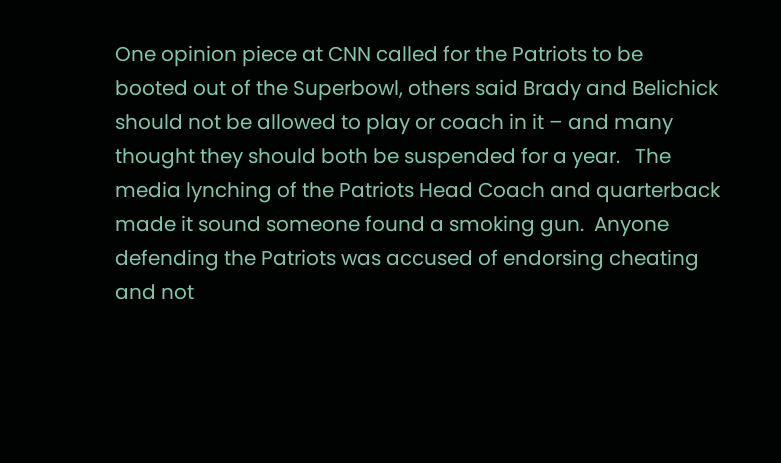One opinion piece at CNN called for the Patriots to be booted out of the Superbowl, others said Brady and Belichick should not be allowed to play or coach in it – and many thought they should both be suspended for a year.   The media lynching of the Patriots Head Coach and quarterback made it sound someone found a smoking gun.  Anyone defending the Patriots was accused of endorsing cheating and not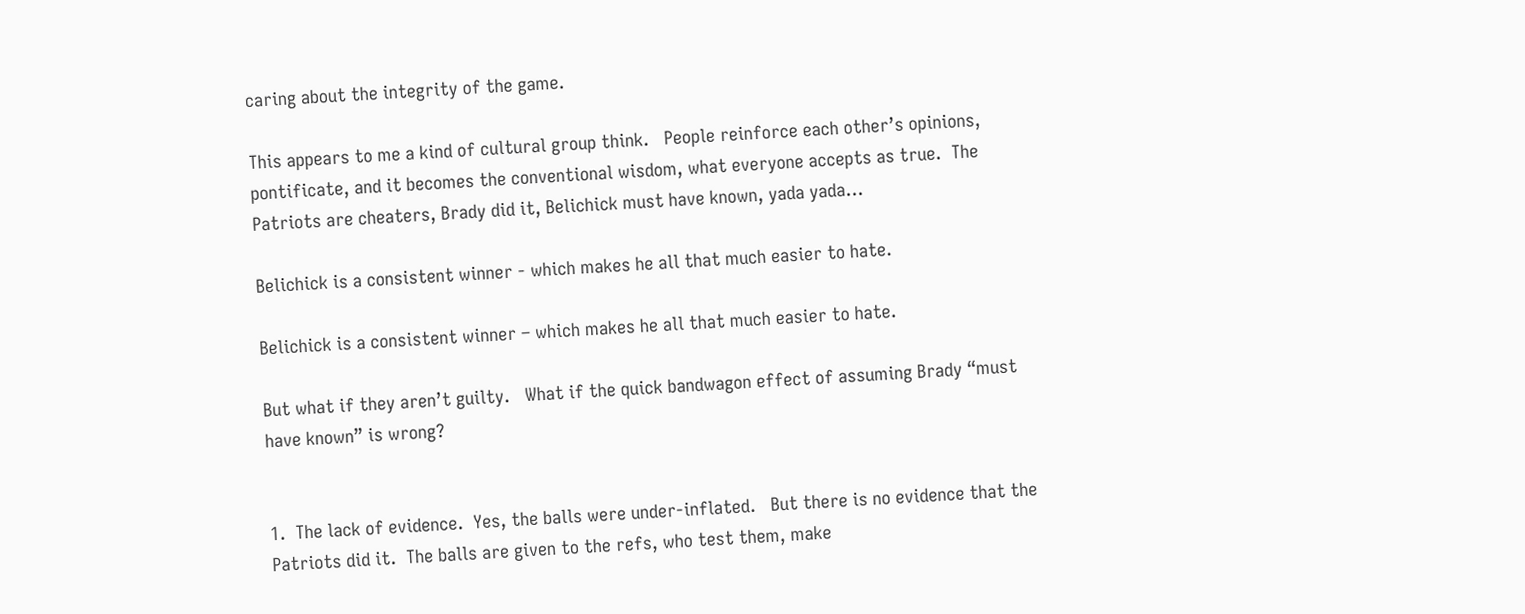caring about the integrity of the game.

This appears to me a kind of cultural group think.   People reinforce each other’s opinions, pontificate, and it becomes the conventional wisdom, what everyone accepts as true.  The Patriots are cheaters, Brady did it, Belichick must have known, yada yada…

Belichick is a consistent winner - which makes he all that much easier to hate.

Belichick is a consistent winner – which makes he all that much easier to hate.

But what if they aren’t guilty.   What if the quick bandwagon effect of assuming Brady “must have known” is wrong?


1.  The lack of evidence.  Yes, the balls were under-inflated.   But there is no evidence that the Patriots did it.  The balls are given to the refs, who test them, make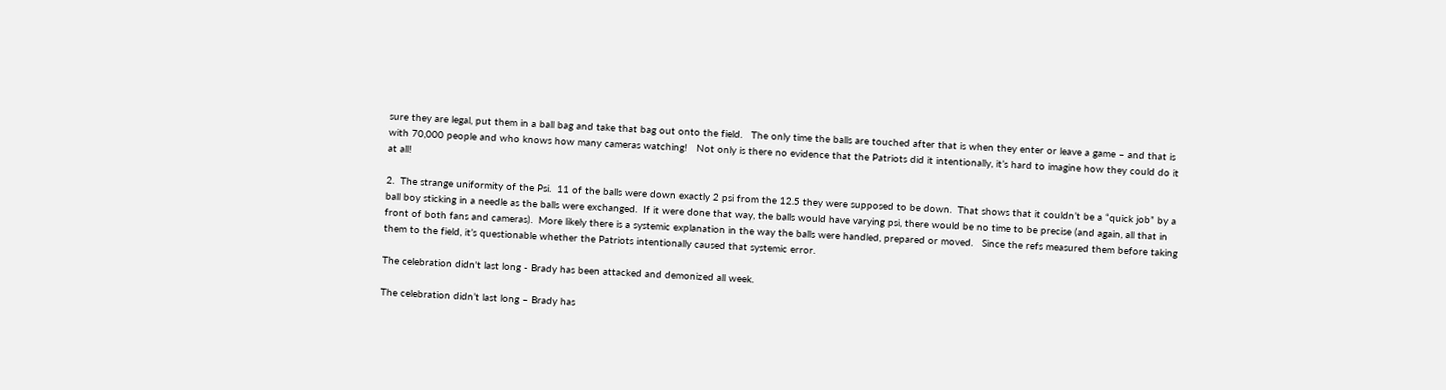sure they are legal, put them in a ball bag and take that bag out onto the field.   The only time the balls are touched after that is when they enter or leave a game – and that is with 70,000 people and who knows how many cameras watching!   Not only is there no evidence that the Patriots did it intentionally, it’s hard to imagine how they could do it at all!

2.  The strange uniformity of the Psi.  11 of the balls were down exactly 2 psi from the 12.5 they were supposed to be down.  That shows that it couldn’t be a “quick job” by a ball boy sticking in a needle as the balls were exchanged.  If it were done that way, the balls would have varying psi, there would be no time to be precise (and again, all that in front of both fans and cameras).  More likely there is a systemic explanation in the way the balls were handled, prepared or moved.   Since the refs measured them before taking them to the field, it’s questionable whether the Patriots intentionally caused that systemic error.

The celebration didn't last long - Brady has been attacked and demonized all week.

The celebration didn’t last long – Brady has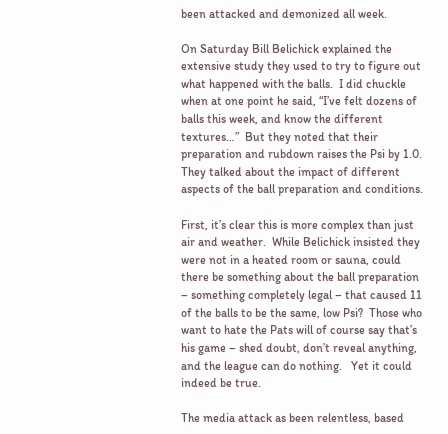been attacked and demonized all week.

On Saturday Bill Belichick explained the extensive study they used to try to figure out what happened with the balls.  I did chuckle when at one point he said, “I’ve felt dozens of balls this week, and know the different textures…”  But they noted that their preparation and rubdown raises the Psi by 1.0.  They talked about the impact of different aspects of the ball preparation and conditions.

First, it’s clear this is more complex than just air and weather.  While Belichick insisted they were not in a heated room or sauna, could there be something about the ball preparation – something completely legal – that caused 11 of the balls to be the same, low Psi?  Those who want to hate the Pats will of course say that’s his game – shed doubt, don’t reveal anything, and the league can do nothing.   Yet it could indeed be true.

The media attack as been relentless, based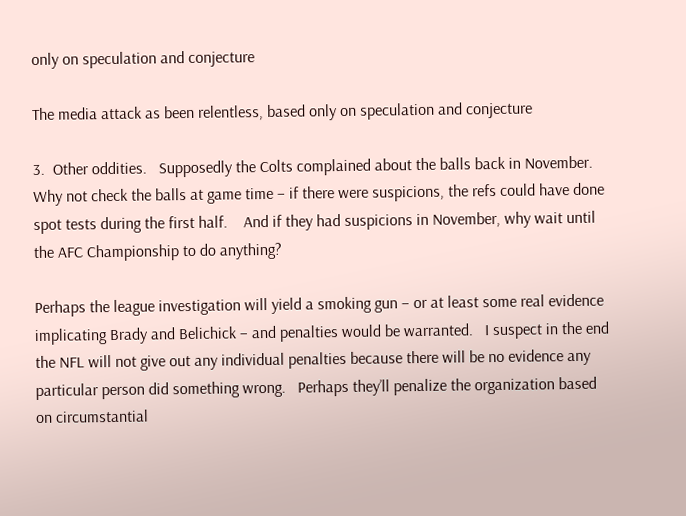only on speculation and conjecture

The media attack as been relentless, based only on speculation and conjecture

3.  Other oddities.   Supposedly the Colts complained about the balls back in November.   Why not check the balls at game time – if there were suspicions, the refs could have done spot tests during the first half.    And if they had suspicions in November, why wait until the AFC Championship to do anything?

Perhaps the league investigation will yield a smoking gun – or at least some real evidence implicating Brady and Belichick – and penalties would be warranted.   I suspect in the end the NFL will not give out any individual penalties because there will be no evidence any particular person did something wrong.   Perhaps they’ll penalize the organization based on circumstantial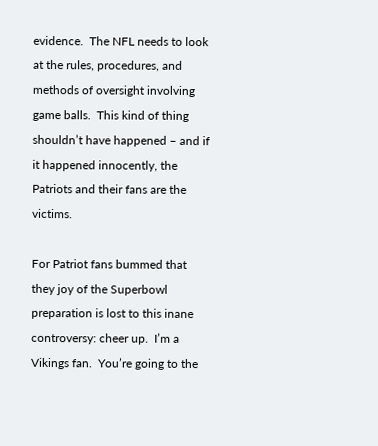evidence.  The NFL needs to look at the rules, procedures, and methods of oversight involving game balls.  This kind of thing shouldn’t have happened – and if it happened innocently, the Patriots and their fans are the victims.

For Patriot fans bummed that they joy of the Superbowl preparation is lost to this inane controversy: cheer up.  I’m a Vikings fan.  You’re going to the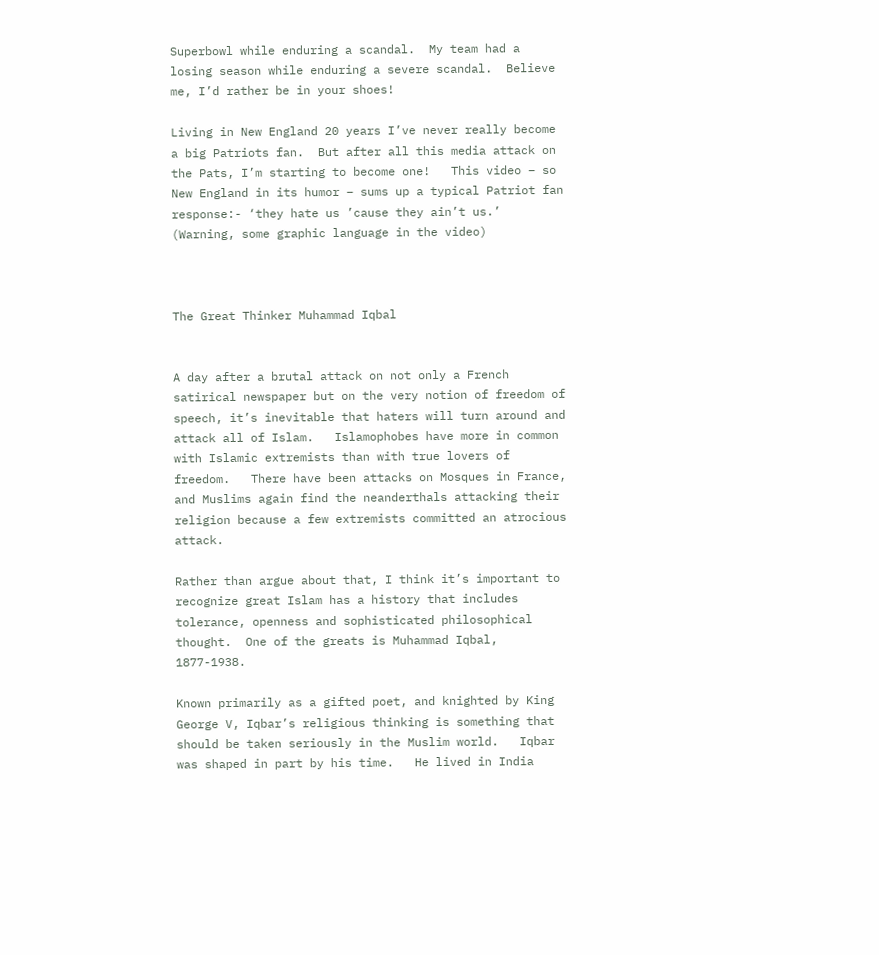Superbowl while enduring a scandal.  My team had a losing season while enduring a severe scandal.  Believe me, I’d rather be in your shoes!

Living in New England 20 years I’ve never really become a big Patriots fan.  But after all this media attack on the Pats, I’m starting to become one!   This video – so New England in its humor – sums up a typical Patriot fan response:- ‘they hate us ’cause they ain’t us.’  (Warning, some graphic language in the video)



The Great Thinker Muhammad Iqbal


A day after a brutal attack on not only a French satirical newspaper but on the very notion of freedom of speech, it’s inevitable that haters will turn around and attack all of Islam.   Islamophobes have more in common with Islamic extremists than with true lovers of freedom.   There have been attacks on Mosques in France, and Muslims again find the neanderthals attacking their religion because a few extremists committed an atrocious attack.

Rather than argue about that, I think it’s important to recognize great Islam has a history that includes tolerance, openness and sophisticated philosophical thought.  One of the greats is Muhammad Iqbal, 1877-1938.

Known primarily as a gifted poet, and knighted by King George V, Iqbar’s religious thinking is something that should be taken seriously in the Muslim world.   Iqbar was shaped in part by his time.   He lived in India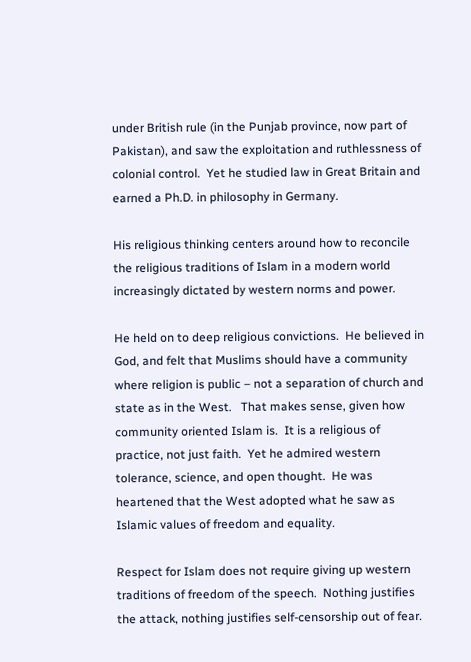under British rule (in the Punjab province, now part of Pakistan), and saw the exploitation and ruthlessness of colonial control.  Yet he studied law in Great Britain and earned a Ph.D. in philosophy in Germany.

His religious thinking centers around how to reconcile the religious traditions of Islam in a modern world increasingly dictated by western norms and power.

He held on to deep religious convictions.  He believed in God, and felt that Muslims should have a community where religion is public – not a separation of church and state as in the West.   That makes sense, given how community oriented Islam is.  It is a religious of practice, not just faith.  Yet he admired western tolerance, science, and open thought.  He was heartened that the West adopted what he saw as Islamic values of freedom and equality.

Respect for Islam does not require giving up western traditions of freedom of the speech.  Nothing justifies the attack, nothing justifies self-censorship out of fear.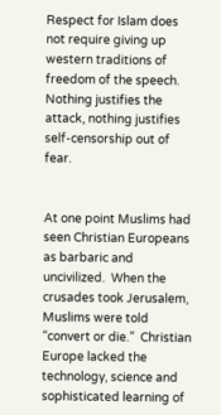Respect for Islam does not require giving up western traditions of freedom of the speech. Nothing justifies the attack, nothing justifies self-censorship out of fear.


At one point Muslims had seen Christian Europeans as barbaric and uncivilized.  When the crusades took Jerusalem, Muslims were told “convert or die.”  Christian Europe lacked the technology, science and sophisticated learning of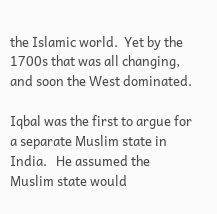the Islamic world.  Yet by the 1700s that was all changing, and soon the West dominated.

Iqbal was the first to argue for a separate Muslim state in India.   He assumed the Muslim state would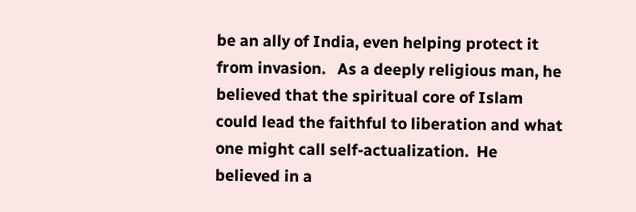be an ally of India, even helping protect it from invasion.   As a deeply religious man, he believed that the spiritual core of Islam could lead the faithful to liberation and what one might call self-actualization.  He believed in a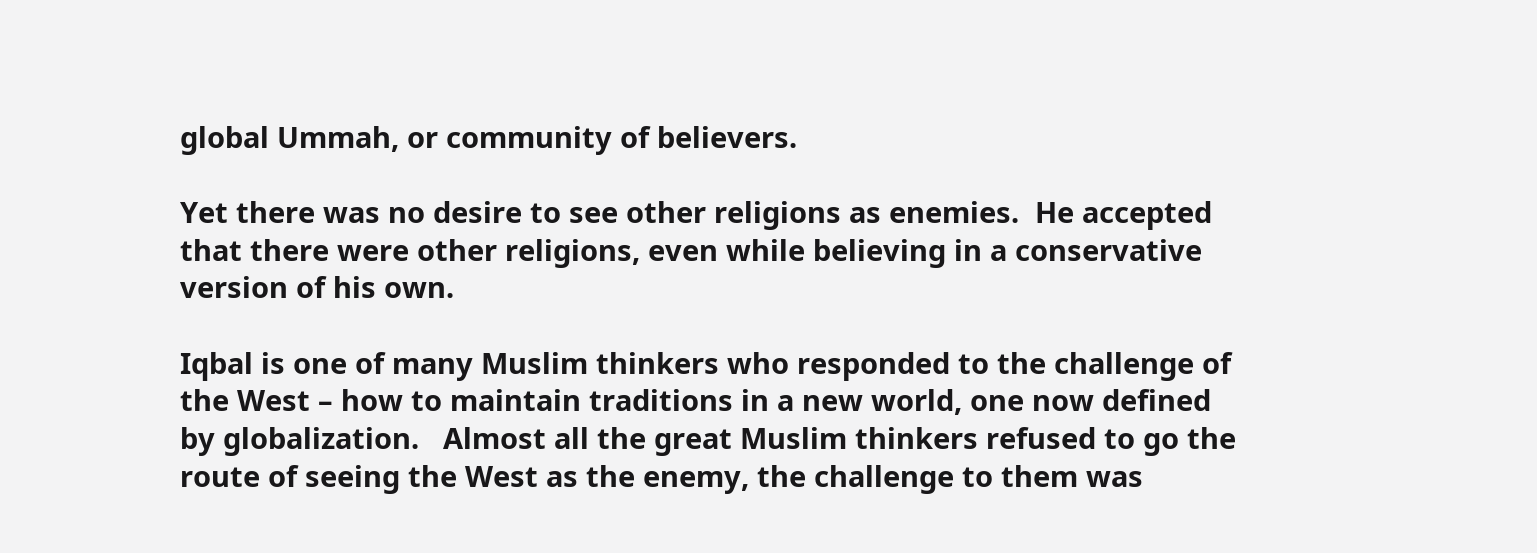global Ummah, or community of believers.

Yet there was no desire to see other religions as enemies.  He accepted that there were other religions, even while believing in a conservative version of his own.

Iqbal is one of many Muslim thinkers who responded to the challenge of the West – how to maintain traditions in a new world, one now defined by globalization.   Almost all the great Muslim thinkers refused to go the route of seeing the West as the enemy, the challenge to them was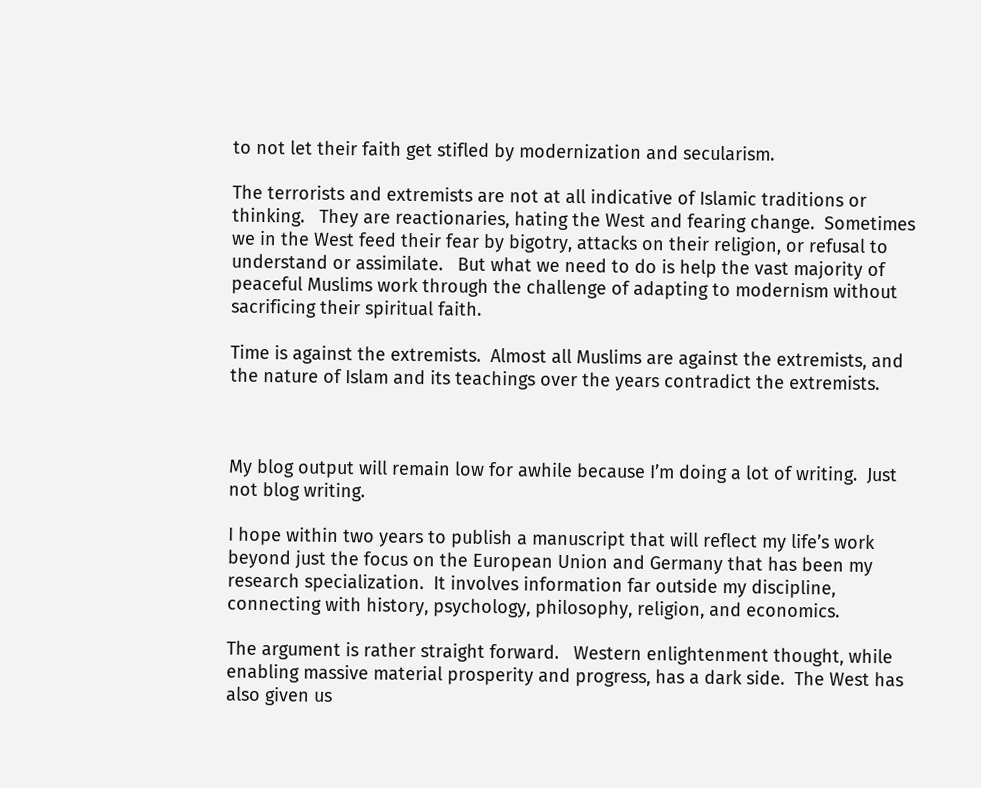to not let their faith get stifled by modernization and secularism.

The terrorists and extremists are not at all indicative of Islamic traditions or thinking.   They are reactionaries, hating the West and fearing change.  Sometimes we in the West feed their fear by bigotry, attacks on their religion, or refusal to understand or assimilate.   But what we need to do is help the vast majority of peaceful Muslims work through the challenge of adapting to modernism without sacrificing their spiritual faith.

Time is against the extremists.  Almost all Muslims are against the extremists, and the nature of Islam and its teachings over the years contradict the extremists.



My blog output will remain low for awhile because I’m doing a lot of writing.  Just not blog writing.

I hope within two years to publish a manuscript that will reflect my life’s work beyond just the focus on the European Union and Germany that has been my research specialization.  It involves information far outside my discipline, connecting with history, psychology, philosophy, religion, and economics.

The argument is rather straight forward.   Western enlightenment thought, while enabling massive material prosperity and progress, has a dark side.  The West has also given us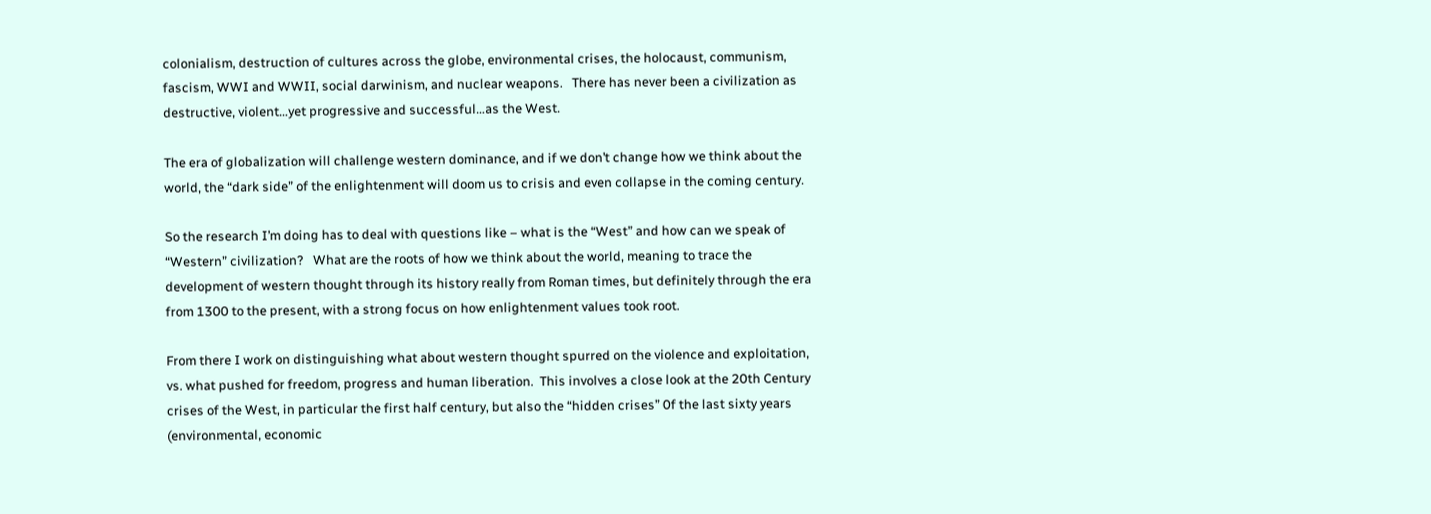colonialism, destruction of cultures across the globe, environmental crises, the holocaust, communism, fascism, WWI and WWII, social darwinism, and nuclear weapons.   There has never been a civilization as destructive, violent…yet progressive and successful…as the West.

The era of globalization will challenge western dominance, and if we don’t change how we think about the world, the “dark side” of the enlightenment will doom us to crisis and even collapse in the coming century.

So the research I’m doing has to deal with questions like – what is the “West” and how can we speak of “Western” civilization?   What are the roots of how we think about the world, meaning to trace the development of western thought through its history really from Roman times, but definitely through the era from 1300 to the present, with a strong focus on how enlightenment values took root.

From there I work on distinguishing what about western thought spurred on the violence and exploitation, vs. what pushed for freedom, progress and human liberation.  This involves a close look at the 20th Century crises of the West, in particular the first half century, but also the “hidden crises” 0f the last sixty years (environmental, economic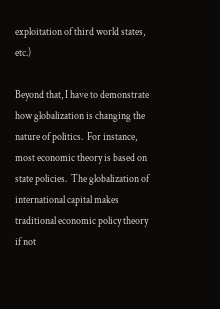exploitation of third world states, etc.)

Beyond that, I have to demonstrate how globalization is changing the nature of politics.  For instance, most economic theory is based on state policies.  The globalization of international capital makes traditional economic policy theory if not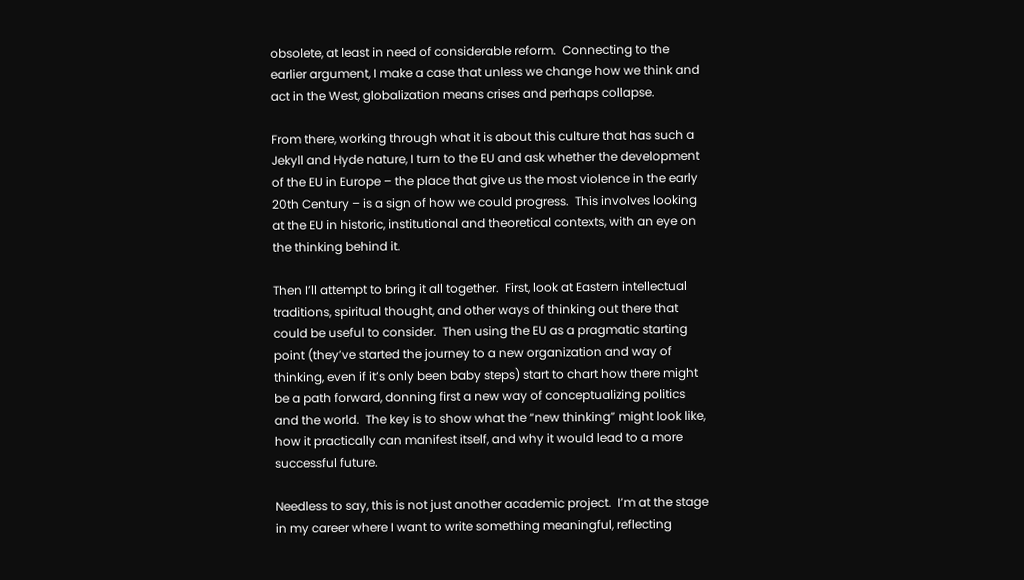obsolete, at least in need of considerable reform.  Connecting to the earlier argument, I make a case that unless we change how we think and act in the West, globalization means crises and perhaps collapse.

From there, working through what it is about this culture that has such a Jekyll and Hyde nature, I turn to the EU and ask whether the development of the EU in Europe – the place that give us the most violence in the early 20th Century – is a sign of how we could progress.  This involves looking at the EU in historic, institutional and theoretical contexts, with an eye on the thinking behind it.

Then I’ll attempt to bring it all together.  First, look at Eastern intellectual traditions, spiritual thought, and other ways of thinking out there that could be useful to consider.  Then using the EU as a pragmatic starting point (they’ve started the journey to a new organization and way of thinking, even if it’s only been baby steps) start to chart how there might be a path forward, donning first a new way of conceptualizing politics and the world.  The key is to show what the “new thinking” might look like, how it practically can manifest itself, and why it would lead to a more successful future.

Needless to say, this is not just another academic project.  I’m at the stage in my career where I want to write something meaningful, reflecting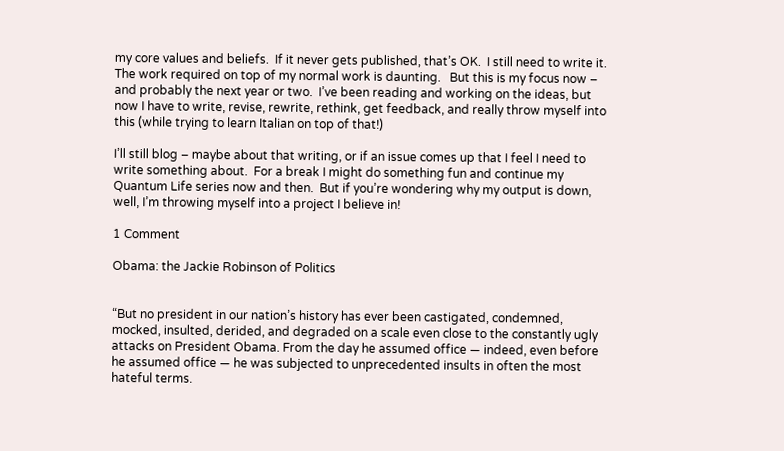my core values and beliefs.  If it never gets published, that’s OK.  I still need to write it.  The work required on top of my normal work is daunting.   But this is my focus now – and probably the next year or two.  I’ve been reading and working on the ideas, but now I have to write, revise, rewrite, rethink, get feedback, and really throw myself into this (while trying to learn Italian on top of that!)

I’ll still blog – maybe about that writing, or if an issue comes up that I feel I need to write something about.  For a break I might do something fun and continue my Quantum Life series now and then.  But if you’re wondering why my output is down, well, I’m throwing myself into a project I believe in!

1 Comment

Obama: the Jackie Robinson of Politics


“But no president in our nation’s history has ever been castigated, condemned, mocked, insulted, derided, and degraded on a scale even close to the constantly ugly attacks on President Obama. From the day he assumed office — indeed, even before he assumed office — he was subjected to unprecedented insults in often the most hateful terms.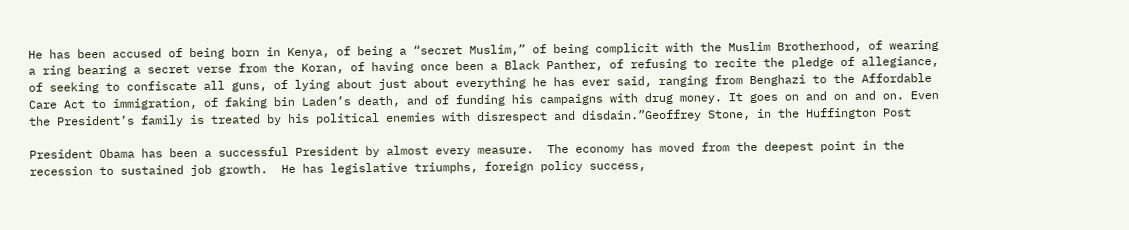He has been accused of being born in Kenya, of being a “secret Muslim,” of being complicit with the Muslim Brotherhood, of wearing a ring bearing a secret verse from the Koran, of having once been a Black Panther, of refusing to recite the pledge of allegiance, of seeking to confiscate all guns, of lying about just about everything he has ever said, ranging from Benghazi to the Affordable Care Act to immigration, of faking bin Laden’s death, and of funding his campaigns with drug money. It goes on and on and on. Even the President’s family is treated by his political enemies with disrespect and disdain.”Geoffrey Stone, in the Huffington Post

President Obama has been a successful President by almost every measure.  The economy has moved from the deepest point in the recession to sustained job growth.  He has legislative triumphs, foreign policy success,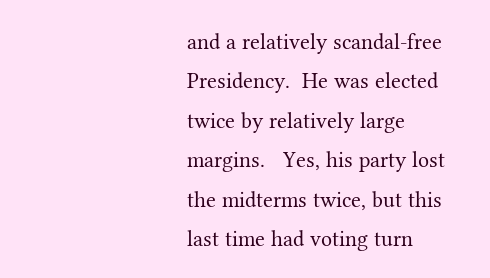and a relatively scandal-free Presidency.  He was elected twice by relatively large margins.   Yes, his party lost the midterms twice, but this last time had voting turn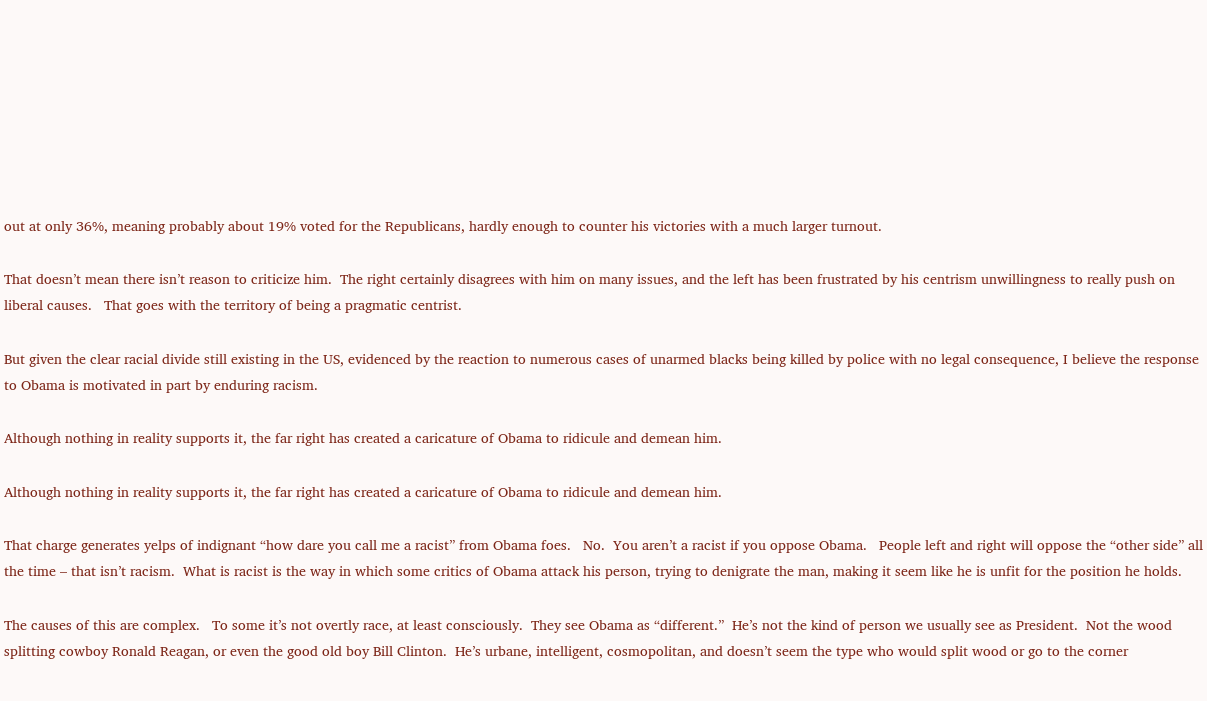out at only 36%, meaning probably about 19% voted for the Republicans, hardly enough to counter his victories with a much larger turnout.

That doesn’t mean there isn’t reason to criticize him.  The right certainly disagrees with him on many issues, and the left has been frustrated by his centrism unwillingness to really push on liberal causes.   That goes with the territory of being a pragmatic centrist.

But given the clear racial divide still existing in the US, evidenced by the reaction to numerous cases of unarmed blacks being killed by police with no legal consequence, I believe the response to Obama is motivated in part by enduring racism.

Although nothing in reality supports it, the far right has created a caricature of Obama to ridicule and demean him.

Although nothing in reality supports it, the far right has created a caricature of Obama to ridicule and demean him.

That charge generates yelps of indignant “how dare you call me a racist” from Obama foes.   No.  You aren’t a racist if you oppose Obama.   People left and right will oppose the “other side” all the time – that isn’t racism.  What is racist is the way in which some critics of Obama attack his person, trying to denigrate the man, making it seem like he is unfit for the position he holds.

The causes of this are complex.   To some it’s not overtly race, at least consciously.  They see Obama as “different.”  He’s not the kind of person we usually see as President.  Not the wood splitting cowboy Ronald Reagan, or even the good old boy Bill Clinton.  He’s urbane, intelligent, cosmopolitan, and doesn’t seem the type who would split wood or go to the corner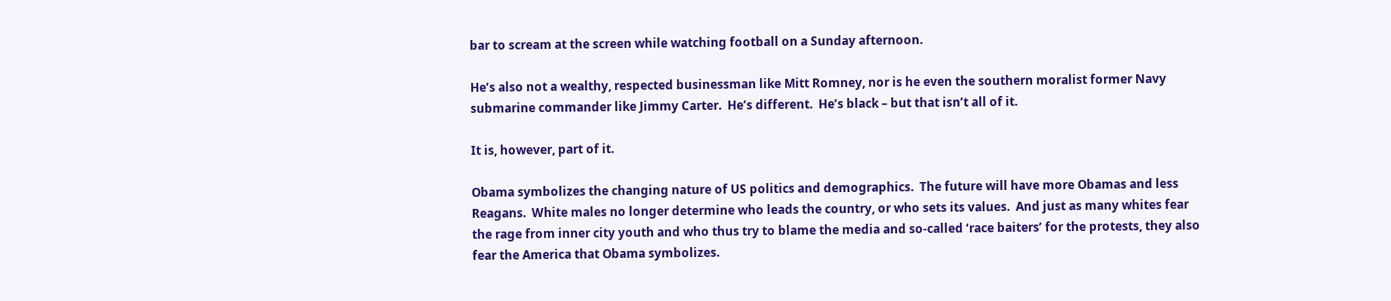bar to scream at the screen while watching football on a Sunday afternoon.

He’s also not a wealthy, respected businessman like Mitt Romney, nor is he even the southern moralist former Navy submarine commander like Jimmy Carter.  He’s different.  He’s black – but that isn’t all of it.

It is, however, part of it.

Obama symbolizes the changing nature of US politics and demographics.  The future will have more Obamas and less Reagans.  White males no longer determine who leads the country, or who sets its values.  And just as many whites fear the rage from inner city youth and who thus try to blame the media and so-called ‘race baiters’ for the protests, they also fear the America that Obama symbolizes.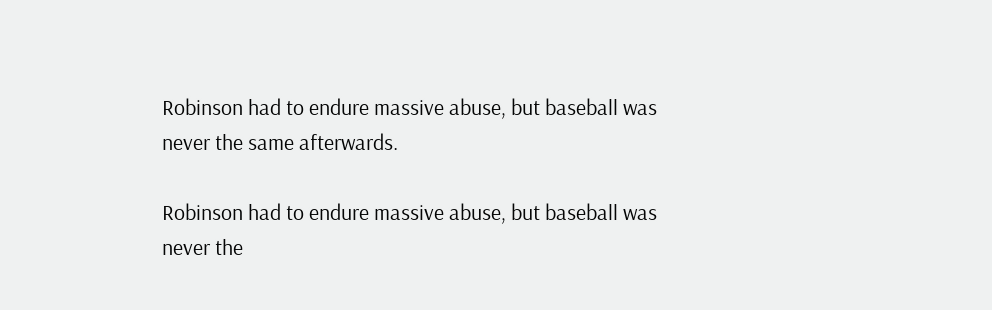Robinson had to endure massive abuse, but baseball was never the same afterwards.

Robinson had to endure massive abuse, but baseball was never the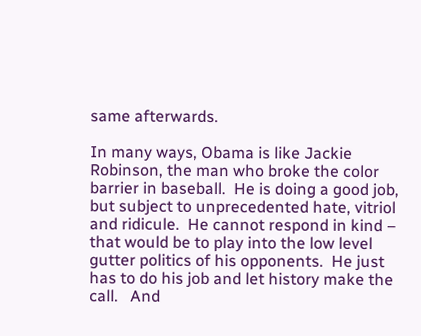same afterwards.

In many ways, Obama is like Jackie Robinson, the man who broke the color barrier in baseball.  He is doing a good job, but subject to unprecedented hate, vitriol and ridicule.  He cannot respond in kind – that would be to play into the low level gutter politics of his opponents.  He just has to do his job and let history make the call.   And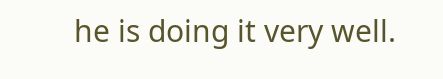he is doing it very well.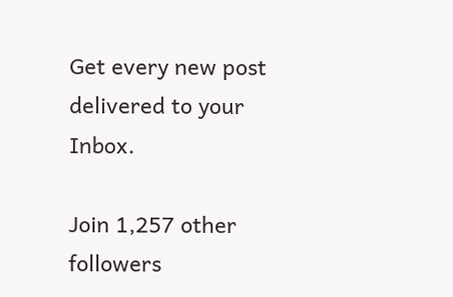Get every new post delivered to your Inbox.

Join 1,257 other followers